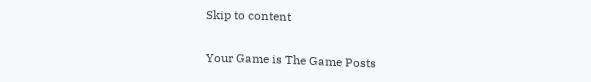Skip to content

Your Game is The Game Posts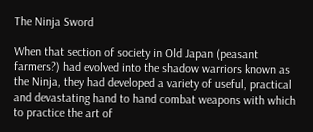The Ninja Sword

When that section of society in Old Japan (peasant farmers?) had evolved into the shadow warriors known as the Ninja, they had developed a variety of useful, practical and devastating hand to hand combat weapons with which to practice the art of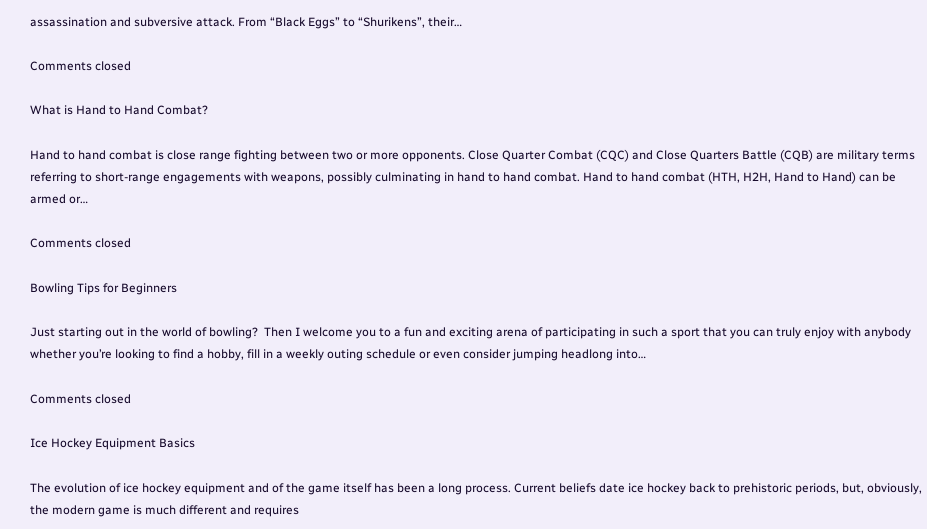assassination and subversive attack. From “Black Eggs” to “Shurikens”, their…

Comments closed

What is Hand to Hand Combat?

Hand to hand combat is close range fighting between two or more opponents. Close Quarter Combat (CQC) and Close Quarters Battle (CQB) are military terms referring to short-range engagements with weapons, possibly culminating in hand to hand combat. Hand to hand combat (HTH, H2H, Hand to Hand) can be armed or…

Comments closed

Bowling Tips for Beginners

Just starting out in the world of bowling?  Then I welcome you to a fun and exciting arena of participating in such a sport that you can truly enjoy with anybody whether you’re looking to find a hobby, fill in a weekly outing schedule or even consider jumping headlong into…

Comments closed

Ice Hockey Equipment Basics

The evolution of ice hockey equipment and of the game itself has been a long process. Current beliefs date ice hockey back to prehistoric periods, but, obviously, the modern game is much different and requires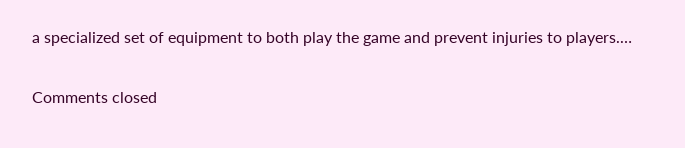a specialized set of equipment to both play the game and prevent injuries to players.…

Comments closed